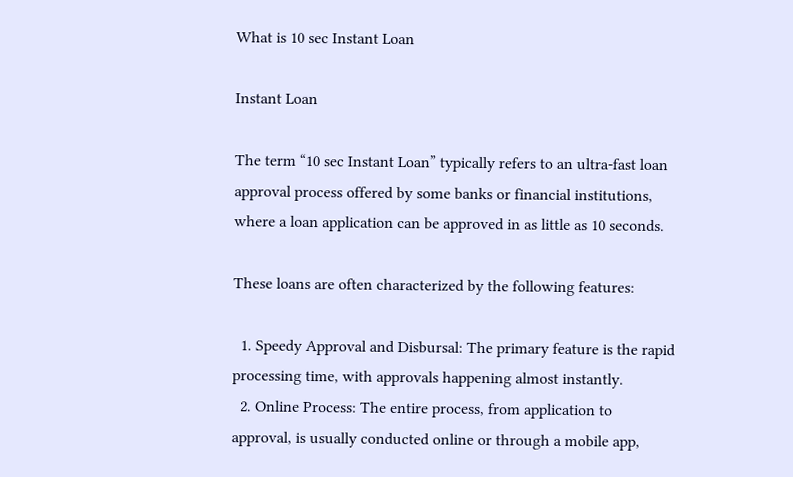What is 10 sec Instant Loan

Instant Loan

The term “10 sec Instant Loan” typically refers to an ultra-fast loan approval process offered by some banks or financial institutions, where a loan application can be approved in as little as 10 seconds.

These loans are often characterized by the following features:

  1. Speedy Approval and Disbursal: The primary feature is the rapid processing time, with approvals happening almost instantly.
  2. Online Process: The entire process, from application to approval, is usually conducted online or through a mobile app,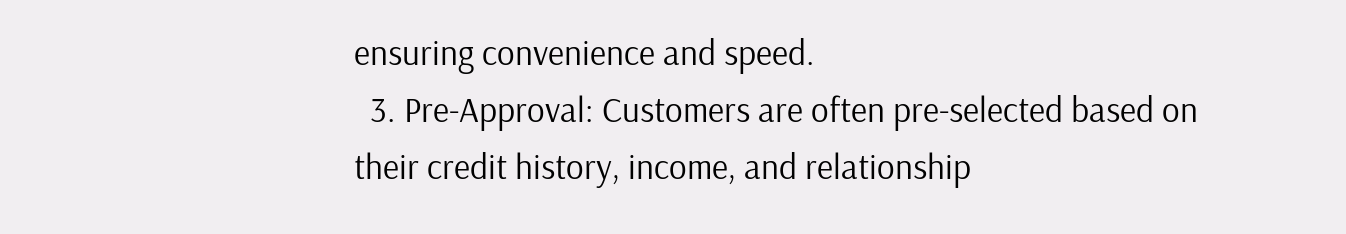ensuring convenience and speed.
  3. Pre-Approval: Customers are often pre-selected based on their credit history, income, and relationship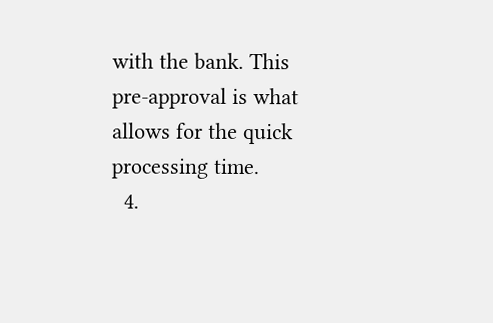with the bank. This pre-approval is what allows for the quick processing time.
  4.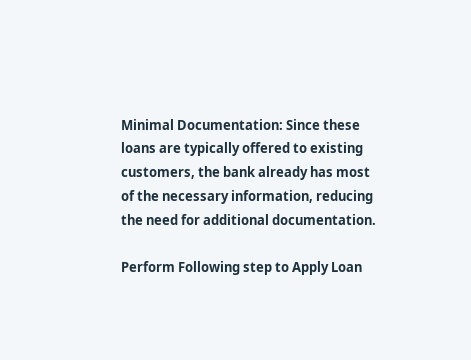Minimal Documentation: Since these loans are typically offered to existing customers, the bank already has most of the necessary information, reducing the need for additional documentation.

Perform Following step to Apply Loan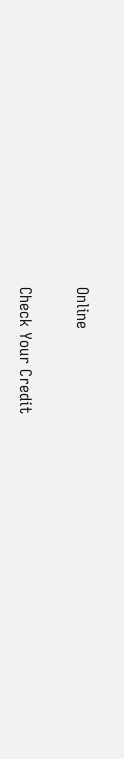Online

Check Your Credit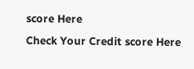score Here
Check Your Credit score Here